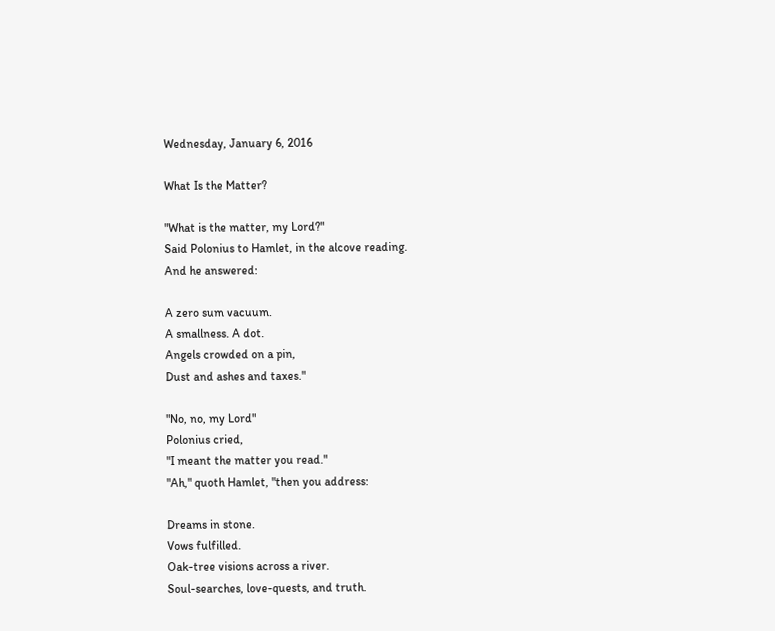Wednesday, January 6, 2016

What Is the Matter?

"What is the matter, my Lord?"
Said Polonius to Hamlet, in the alcove reading.
And he answered:

A zero sum vacuum.
A smallness. A dot.
Angels crowded on a pin,
Dust and ashes and taxes."

"No, no, my Lord"
Polonius cried,
"I meant the matter you read."
"Ah," quoth Hamlet, "then you address:

Dreams in stone.
Vows fulfilled.
Oak-tree visions across a river.
Soul-searches, love-quests, and truth.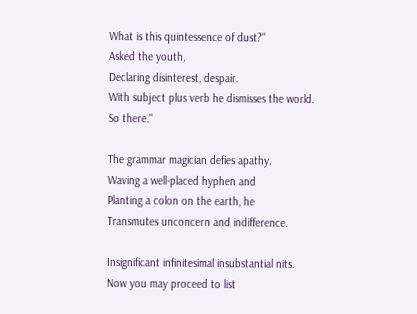What is this quintessence of dust?"
Asked the youth,
Declaring disinterest, despair.
With subject plus verb he dismisses the world.
So there."

The grammar magician defies apathy.
Waving a well-placed hyphen and
Planting a colon on the earth, he
Transmutes unconcern and indifference.

Insignificant infinitesimal insubstantial nits.
Now you may proceed to list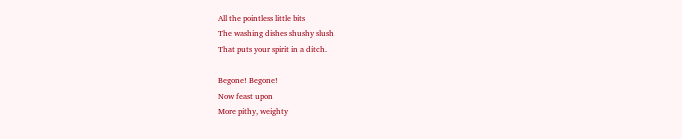All the pointless little bits
The washing dishes shushy slush
That puts your spirit in a ditch.

Begone! Begone!
Now feast upon
More pithy, weighty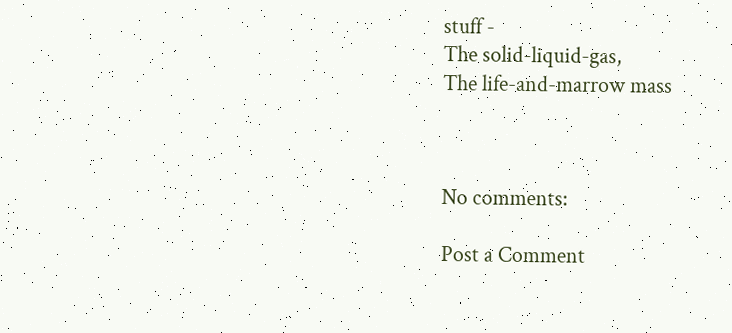stuff -
The solid-liquid-gas,
The life-and-marrow mass



No comments:

Post a Comment